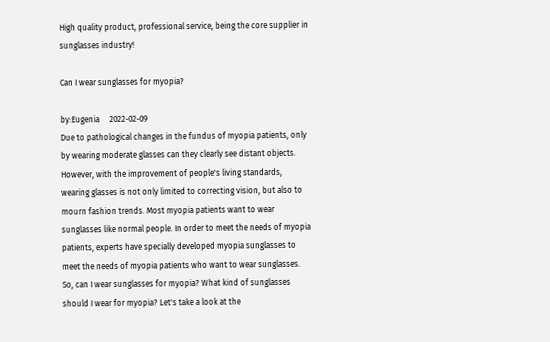High quality product, professional service, being the core supplier in sunglasses industry!

Can I wear sunglasses for myopia?

by:Eugenia     2022-02-09
Due to pathological changes in the fundus of myopia patients, only by wearing moderate glasses can they clearly see distant objects. However, with the improvement of people's living standards, wearing glasses is not only limited to correcting vision, but also to mourn fashion trends. Most myopia patients want to wear sunglasses like normal people. In order to meet the needs of myopia patients, experts have specially developed myopia sunglasses to meet the needs of myopia patients who want to wear sunglasses. So, can I wear sunglasses for myopia? What kind of sunglasses should I wear for myopia? Let's take a look at the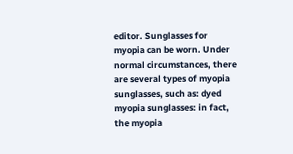editor. Sunglasses for myopia can be worn. Under normal circumstances, there are several types of myopia sunglasses, such as: dyed myopia sunglasses: in fact, the myopia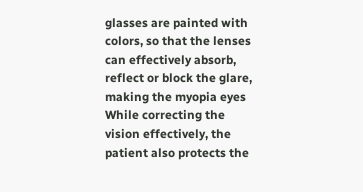glasses are painted with colors, so that the lenses can effectively absorb, reflect or block the glare, making the myopia eyes While correcting the vision effectively, the patient also protects the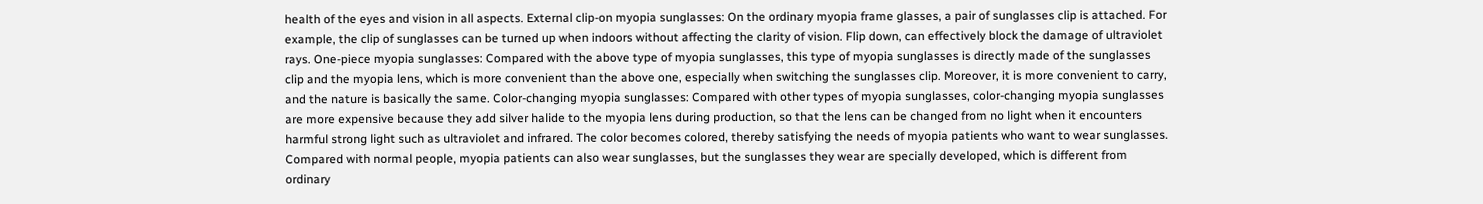health of the eyes and vision in all aspects. External clip-on myopia sunglasses: On the ordinary myopia frame glasses, a pair of sunglasses clip is attached. For example, the clip of sunglasses can be turned up when indoors without affecting the clarity of vision. Flip down, can effectively block the damage of ultraviolet rays. One-piece myopia sunglasses: Compared with the above type of myopia sunglasses, this type of myopia sunglasses is directly made of the sunglasses clip and the myopia lens, which is more convenient than the above one, especially when switching the sunglasses clip. Moreover, it is more convenient to carry, and the nature is basically the same. Color-changing myopia sunglasses: Compared with other types of myopia sunglasses, color-changing myopia sunglasses are more expensive because they add silver halide to the myopia lens during production, so that the lens can be changed from no light when it encounters harmful strong light such as ultraviolet and infrared. The color becomes colored, thereby satisfying the needs of myopia patients who want to wear sunglasses. Compared with normal people, myopia patients can also wear sunglasses, but the sunglasses they wear are specially developed, which is different from ordinary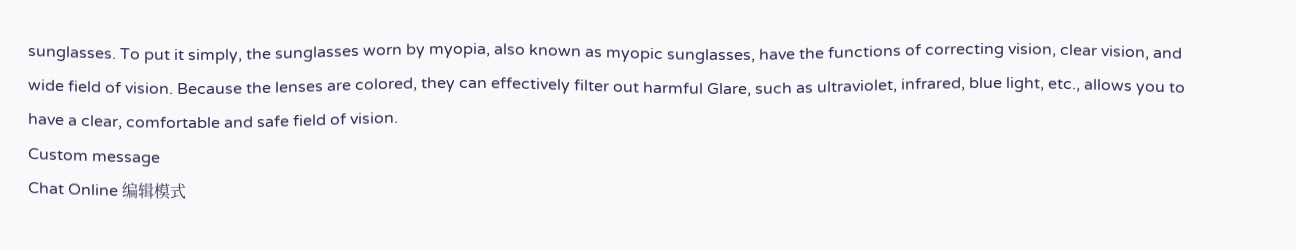sunglasses. To put it simply, the sunglasses worn by myopia, also known as myopic sunglasses, have the functions of correcting vision, clear vision, and wide field of vision. Because the lenses are colored, they can effectively filter out harmful Glare, such as ultraviolet, infrared, blue light, etc., allows you to have a clear, comfortable and safe field of vision.
Custom message
Chat Online 编辑模式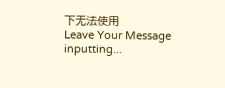下无法使用
Leave Your Message inputting...